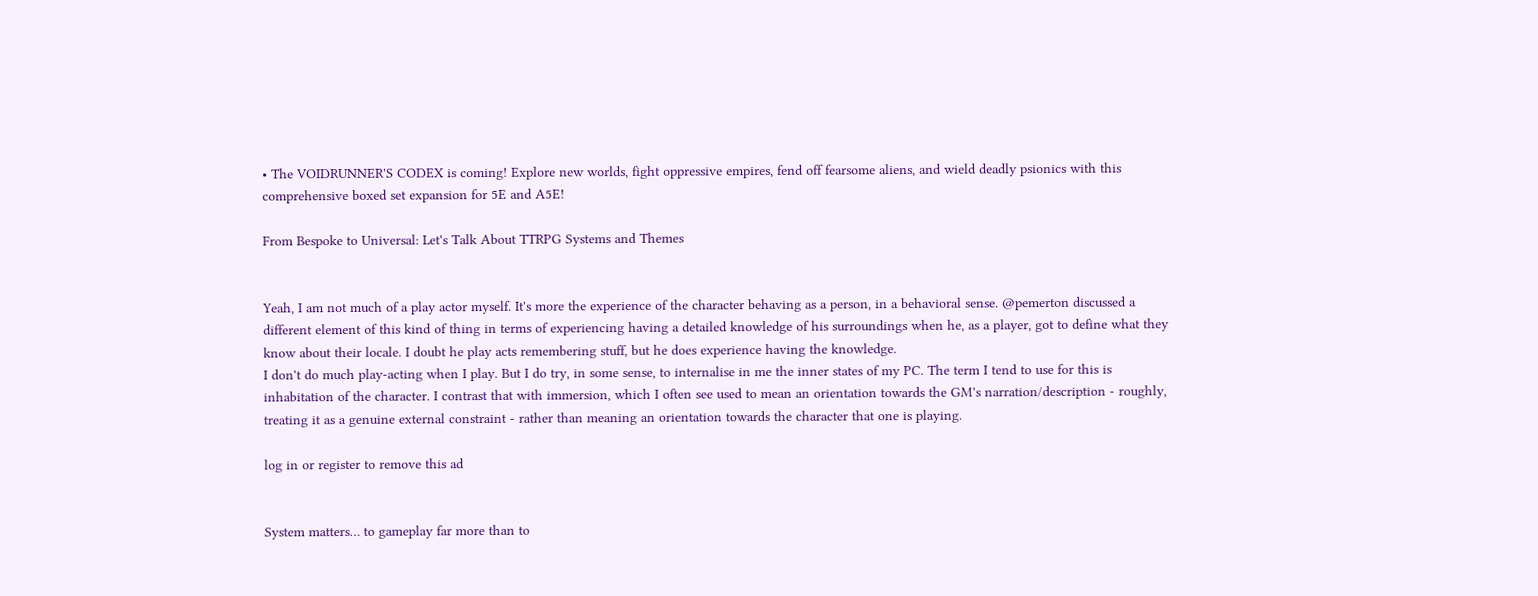• The VOIDRUNNER'S CODEX is coming! Explore new worlds, fight oppressive empires, fend off fearsome aliens, and wield deadly psionics with this comprehensive boxed set expansion for 5E and A5E!

From Bespoke to Universal: Let's Talk About TTRPG Systems and Themes


Yeah, I am not much of a play actor myself. It's more the experience of the character behaving as a person, in a behavioral sense. @pemerton discussed a different element of this kind of thing in terms of experiencing having a detailed knowledge of his surroundings when he, as a player, got to define what they know about their locale. I doubt he play acts remembering stuff, but he does experience having the knowledge.
I don't do much play-acting when I play. But I do try, in some sense, to internalise in me the inner states of my PC. The term I tend to use for this is inhabitation of the character. I contrast that with immersion, which I often see used to mean an orientation towards the GM's narration/description - roughly, treating it as a genuine external constraint - rather than meaning an orientation towards the character that one is playing.

log in or register to remove this ad


System matters… to gameplay far more than to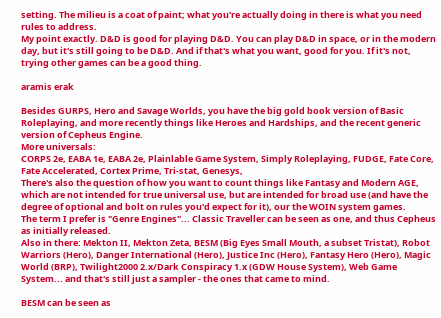setting. The milieu is a coat of paint; what you're actually doing in there is what you need rules to address.
My point exactly. D&D is good for playing D&D. You can play D&D in space, or in the modern day, but it's still going to be D&D. And if that's what you want, good for you. If it's not, trying other games can be a good thing.

aramis erak

Besides GURPS, Hero and Savage Worlds, you have the big gold book version of Basic Roleplaying, and more recently things like Heroes and Hardships, and the recent generic version of Cepheus Engine.
More universals:
CORPS 2e, EABA 1e, EABA 2e, Plainlable Game System, Simply Roleplaying, FUDGE, Fate Core, Fate Accelerated, Cortex Prime, Tri-stat, Genesys,
There's also the question of how you want to count things like Fantasy and Modern AGE, which are not intended for true universal use, but are intended for broad use (and have the degree of optional and bolt on rules you'd expect for it), our the WOIN system games.
The term I prefer is "Genre Engines"... Classic Traveller can be seen as one, and thus Cepheus as initially released.
Also in there: Mekton II, Mekton Zeta, BESM (Big Eyes Small Mouth, a subset Tristat), Robot Warriors (Hero), Danger International (Hero), Justice Inc (Hero), Fantasy Hero (Hero), Magic World (BRP), Twilight2000 2.x/Dark Conspiracy 1.x (GDW House System), Web Game System... and that's still just a sampler - the ones that came to mind.

BESM can be seen as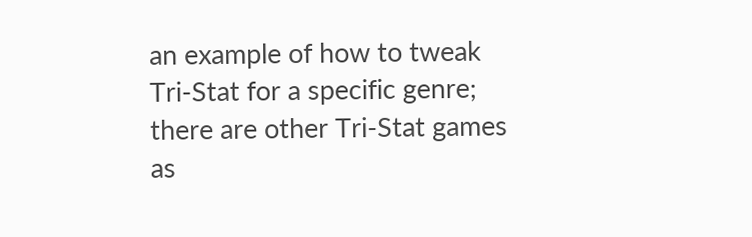an example of how to tweak Tri-Stat for a specific genre; there are other Tri-Stat games as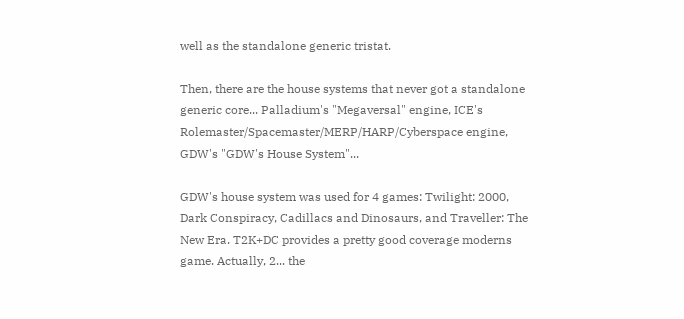well as the standalone generic tristat.

Then, there are the house systems that never got a standalone generic core... Palladium's "Megaversal" engine, ICE's Rolemaster/Spacemaster/MERP/HARP/Cyberspace engine, GDW's "GDW's House System"...

GDW's house system was used for 4 games: Twilight: 2000, Dark Conspiracy, Cadillacs and Dinosaurs, and Traveller: The New Era. T2K+DC provides a pretty good coverage moderns game. Actually, 2... the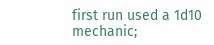first run used a 1d10 mechanic;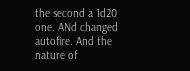the second a 1d20 one. ANd changed autofire. And the nature of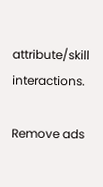attribute/skill interactions.

Remove ads